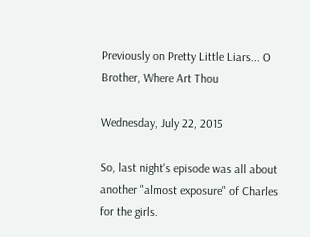Previously on Pretty Little Liars... O Brother, Where Art Thou

Wednesday, July 22, 2015

So, last night's episode was all about another "almost exposure" of Charles for the girls.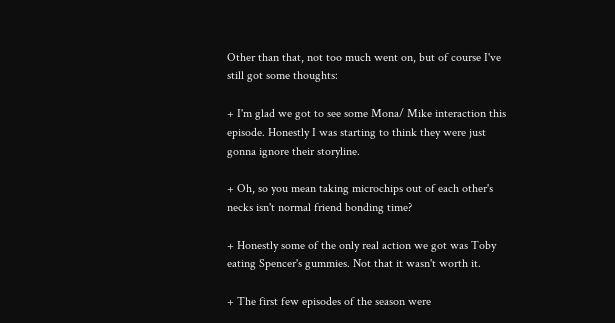Other than that, not too much went on, but of course I've still got some thoughts:

+ I'm glad we got to see some Mona/ Mike interaction this episode. Honestly I was starting to think they were just gonna ignore their storyline.

+ Oh, so you mean taking microchips out of each other's necks isn't normal friend bonding time?

+ Honestly some of the only real action we got was Toby eating Spencer's gummies. Not that it wasn't worth it.

+ The first few episodes of the season were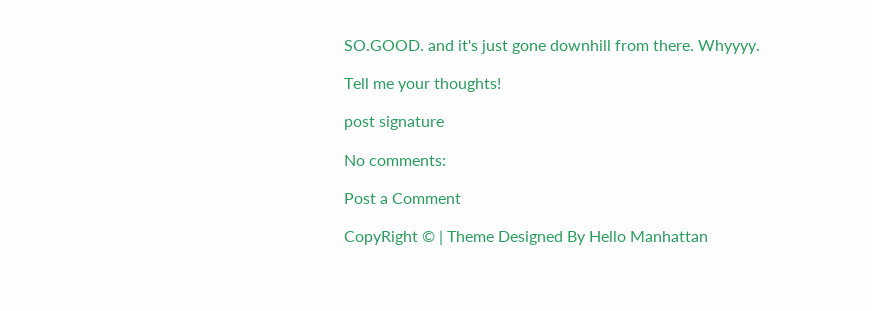SO.GOOD. and it's just gone downhill from there. Whyyyy.

Tell me your thoughts!

post signature

No comments:

Post a Comment

CopyRight © | Theme Designed By Hello Manhattan